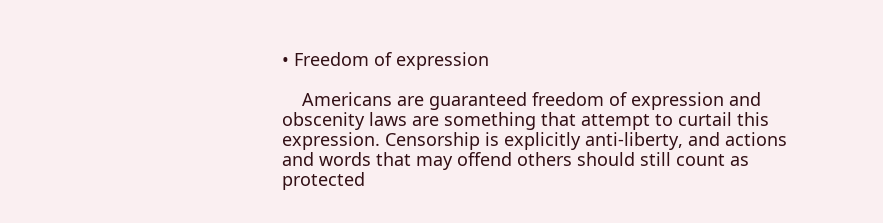• Freedom of expression

    Americans are guaranteed freedom of expression and obscenity laws are something that attempt to curtail this expression. Censorship is explicitly anti-liberty, and actions and words that may offend others should still count as protected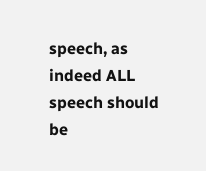speech, as indeed ALL speech should be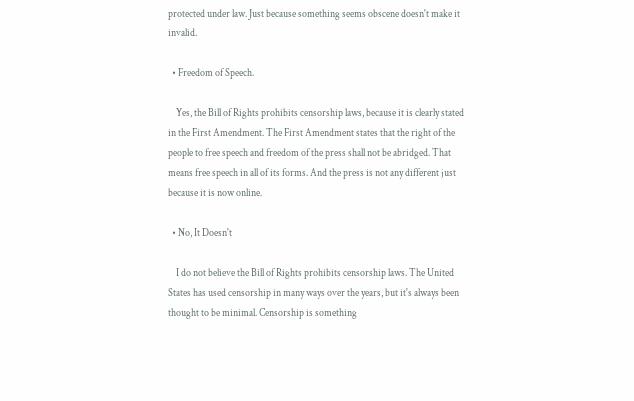protected under law. Just because something seems obscene doesn't make it invalid.

  • Freedom of Speech.

    Yes, the Bill of Rights prohibits censorship laws, because it is clearly stated in the First Amendment. The First Amendment states that the right of the people to free speech and freedom of the press shall not be abridged. That means free speech in all of its forms. And the press is not any different just because it is now online.

  • No, It Doesn't

    I do not believe the Bill of Rights prohibits censorship laws. The United States has used censorship in many ways over the years, but it's always been thought to be minimal. Censorship is something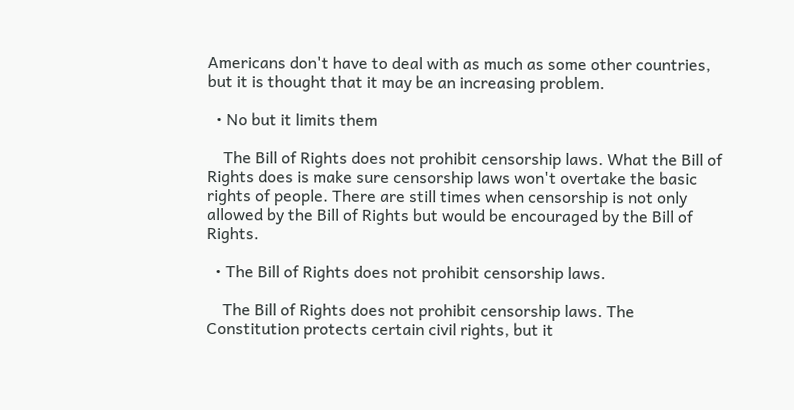Americans don't have to deal with as much as some other countries, but it is thought that it may be an increasing problem.

  • No but it limits them

    The Bill of Rights does not prohibit censorship laws. What the Bill of Rights does is make sure censorship laws won't overtake the basic rights of people. There are still times when censorship is not only allowed by the Bill of Rights but would be encouraged by the Bill of Rights.

  • The Bill of Rights does not prohibit censorship laws.

    The Bill of Rights does not prohibit censorship laws. The Constitution protects certain civil rights, but it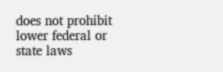does not prohibit lower federal or state laws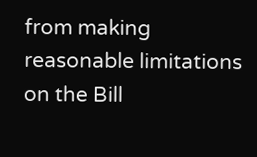from making reasonable limitations on the Bill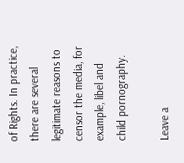of Rights. In practice, there are several legitimate reasons to censor the media, for example, libel and child pornography.

Leave a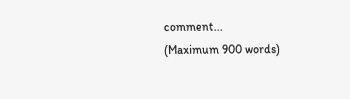comment...
(Maximum 900 words)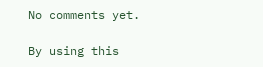No comments yet.

By using this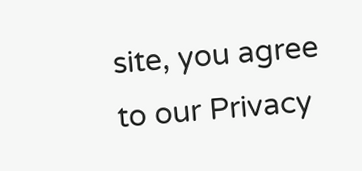site, you agree to our Privacy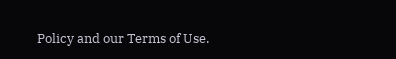Policy and our Terms of Use.